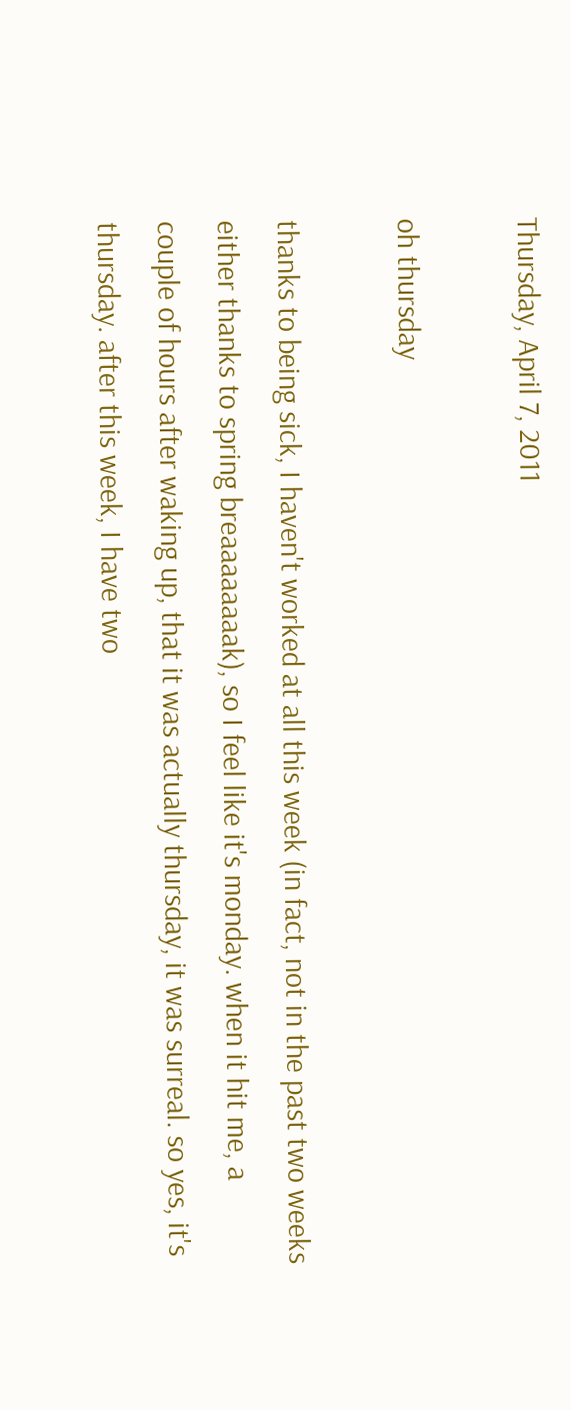Thursday, April 7, 2011

oh thursday

thanks to being sick, I haven't worked at all this week (in fact, not in the past two weeks either thanks to spring breaaaaaaaak), so I feel like it's monday. when it hit me, a couple of hours after waking up, that it was actually thursday, it was surreal. so yes, it's thursday. after this week, I have two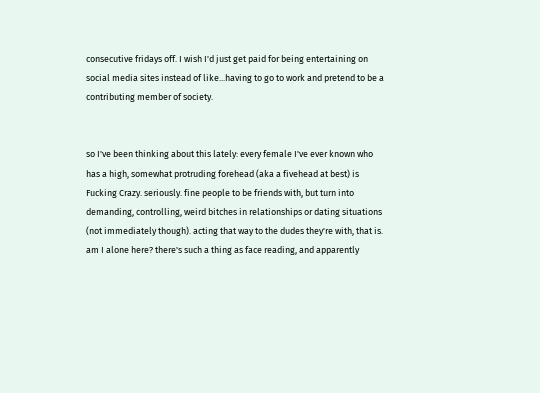consecutive fridays off. I wish I'd just get paid for being entertaining on social media sites instead of like...having to go to work and pretend to be a contributing member of society.


so I've been thinking about this lately: every female I've ever known who has a high, somewhat protruding forehead (aka a fivehead at best) is Fucking Crazy. seriously. fine people to be friends with, but turn into demanding, controlling, weird bitches in relationships or dating situations (not immediately though). acting that way to the dudes they're with, that is. am I alone here? there's such a thing as face reading, and apparently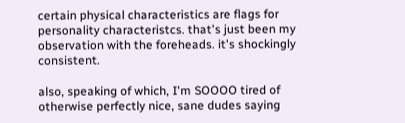certain physical characteristics are flags for personality characteristcs. that's just been my observation with the foreheads. it's shockingly consistent.

also, speaking of which, I'm SOOOO tired of otherwise perfectly nice, sane dudes saying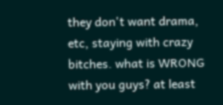they don't want drama, etc, staying with crazy bitches. what is WRONG with you guys? at least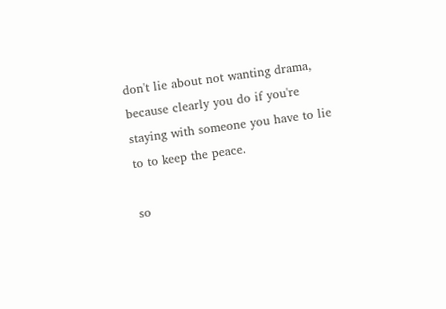don't lie about not wanting drama, because clearly you do if you're staying with someone you have to lie to to keep the peace.

so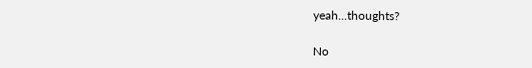yeah...thoughts?

No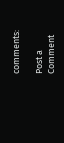comments:

Post a Comment